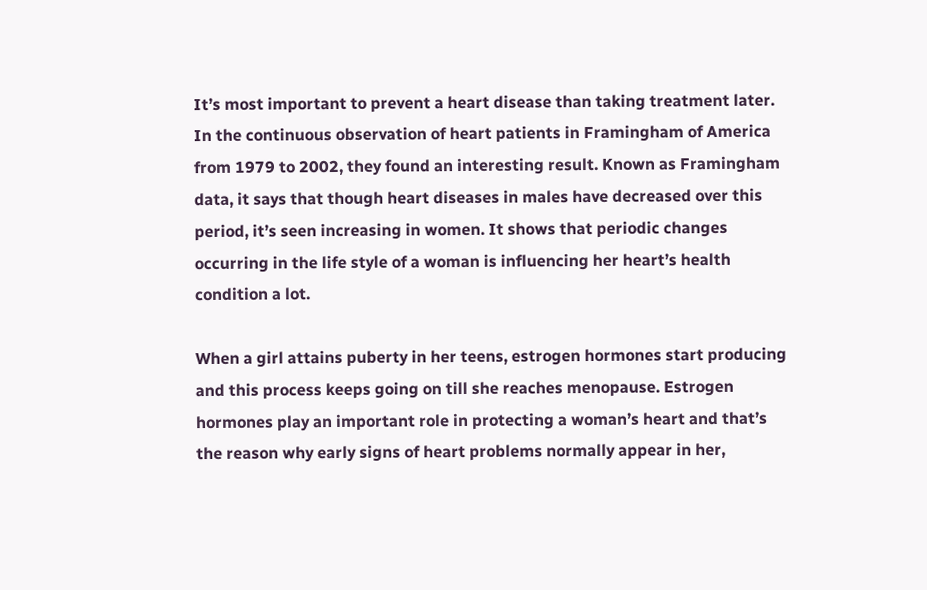It’s most important to prevent a heart disease than taking treatment later. In the continuous observation of heart patients in Framingham of America from 1979 to 2002, they found an interesting result. Known as Framingham data, it says that though heart diseases in males have decreased over this period, it’s seen increasing in women. It shows that periodic changes occurring in the life style of a woman is influencing her heart’s health condition a lot.

When a girl attains puberty in her teens, estrogen hormones start producing and this process keeps going on till she reaches menopause. Estrogen hormones play an important role in protecting a woman’s heart and that’s the reason why early signs of heart problems normally appear in her,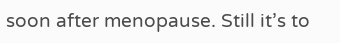soon after menopause. Still it’s to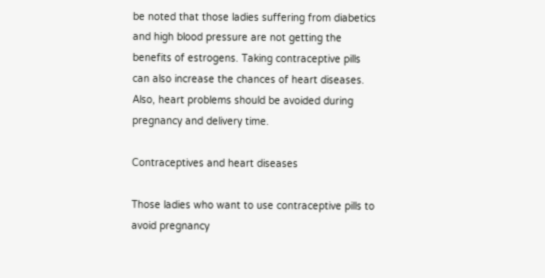be noted that those ladies suffering from diabetics and high blood pressure are not getting the benefits of estrogens. Taking contraceptive pills can also increase the chances of heart diseases. Also, heart problems should be avoided during pregnancy and delivery time.

Contraceptives and heart diseases

Those ladies who want to use contraceptive pills to avoid pregnancy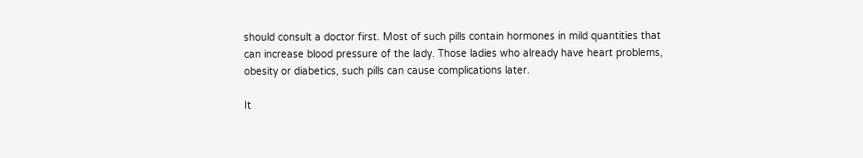should consult a doctor first. Most of such pills contain hormones in mild quantities that can increase blood pressure of the lady. Those ladies who already have heart problems, obesity or diabetics, such pills can cause complications later.

It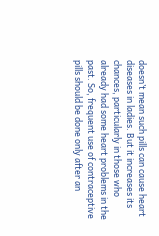doesn’t mean such pills can cause heart diseases in ladies. But it increases its chances, particularly in those who already had some heart problems in the past. So, frequent use of contraceptive pills should be done only after an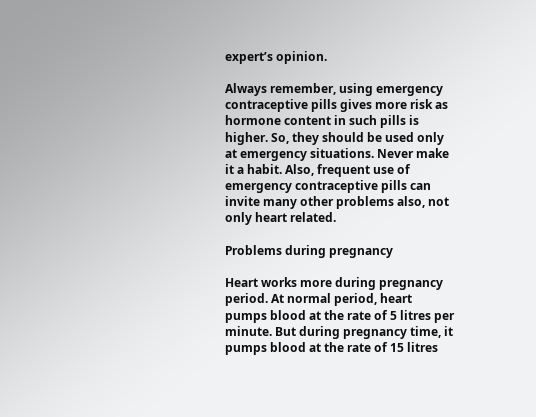expert’s opinion.

Always remember, using emergency contraceptive pills gives more risk as hormone content in such pills is higher. So, they should be used only at emergency situations. Never make it a habit. Also, frequent use of emergency contraceptive pills can invite many other problems also, not only heart related.

Problems during pregnancy

Heart works more during pregnancy period. At normal period, heart pumps blood at the rate of 5 litres per minute. But during pregnancy time, it pumps blood at the rate of 15 litres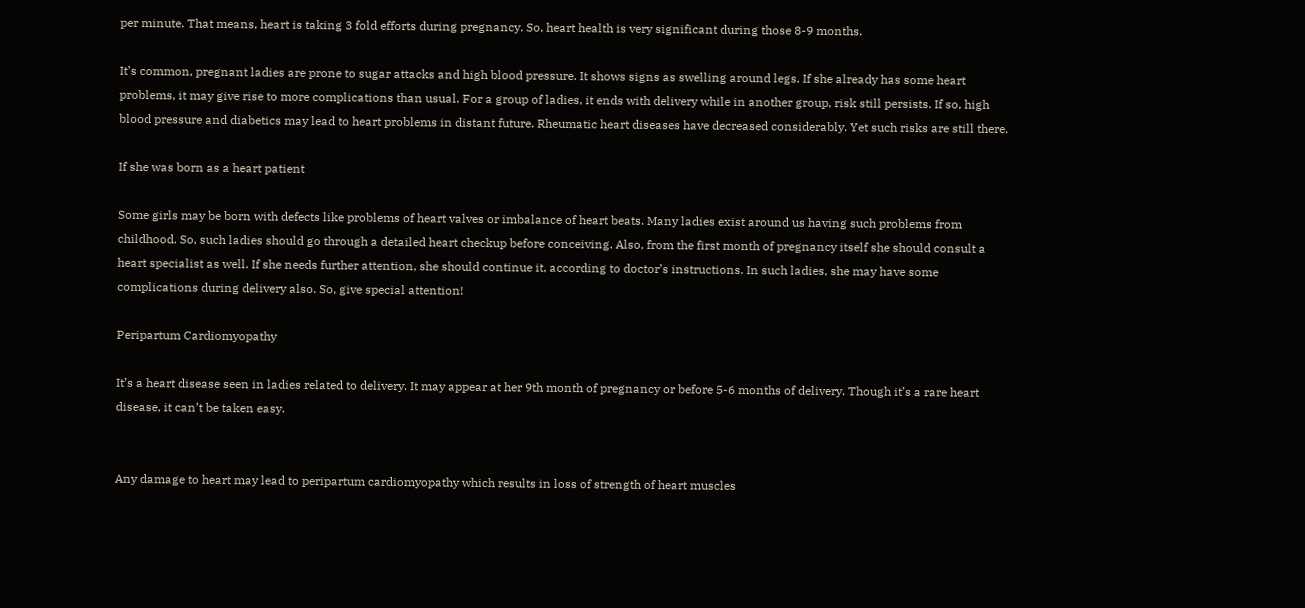per minute. That means, heart is taking 3 fold efforts during pregnancy. So, heart health is very significant during those 8-9 months.

It’s common, pregnant ladies are prone to sugar attacks and high blood pressure. It shows signs as swelling around legs. If she already has some heart problems, it may give rise to more complications than usual. For a group of ladies, it ends with delivery while in another group, risk still persists. If so, high blood pressure and diabetics may lead to heart problems in distant future. Rheumatic heart diseases have decreased considerably. Yet such risks are still there.

If she was born as a heart patient

Some girls may be born with defects like problems of heart valves or imbalance of heart beats. Many ladies exist around us having such problems from childhood. So, such ladies should go through a detailed heart checkup before conceiving. Also, from the first month of pregnancy itself she should consult a heart specialist as well. If she needs further attention, she should continue it, according to doctor’s instructions. In such ladies, she may have some complications during delivery also. So, give special attention!

Peripartum Cardiomyopathy

It’s a heart disease seen in ladies related to delivery. It may appear at her 9th month of pregnancy or before 5-6 months of delivery. Though it’s a rare heart disease, it can’t be taken easy.


Any damage to heart may lead to peripartum cardiomyopathy which results in loss of strength of heart muscles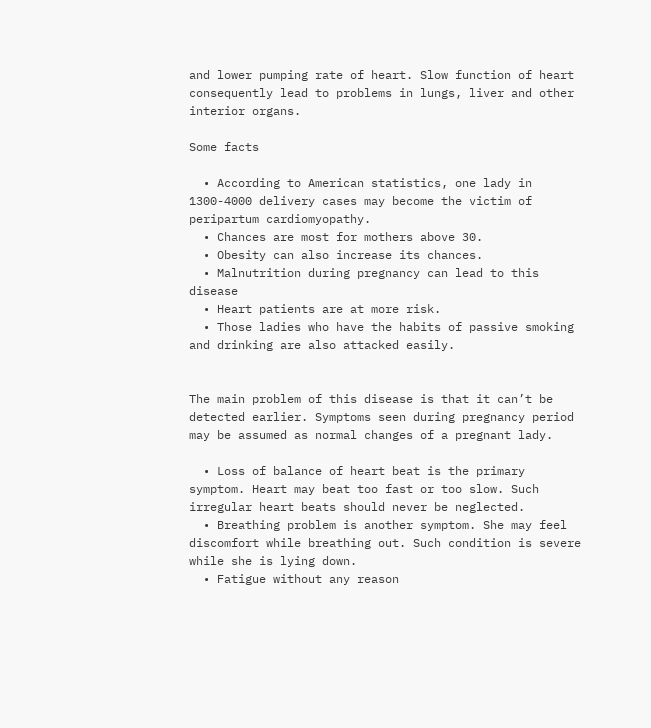and lower pumping rate of heart. Slow function of heart consequently lead to problems in lungs, liver and other interior organs.

Some facts

  • According to American statistics, one lady in 1300-4000 delivery cases may become the victim of peripartum cardiomyopathy.
  • Chances are most for mothers above 30.
  • Obesity can also increase its chances.
  • Malnutrition during pregnancy can lead to this disease
  • Heart patients are at more risk.
  • Those ladies who have the habits of passive smoking and drinking are also attacked easily.


The main problem of this disease is that it can’t be detected earlier. Symptoms seen during pregnancy period may be assumed as normal changes of a pregnant lady.

  • Loss of balance of heart beat is the primary symptom. Heart may beat too fast or too slow. Such irregular heart beats should never be neglected.
  • Breathing problem is another symptom. She may feel discomfort while breathing out. Such condition is severe while she is lying down.
  • Fatigue without any reason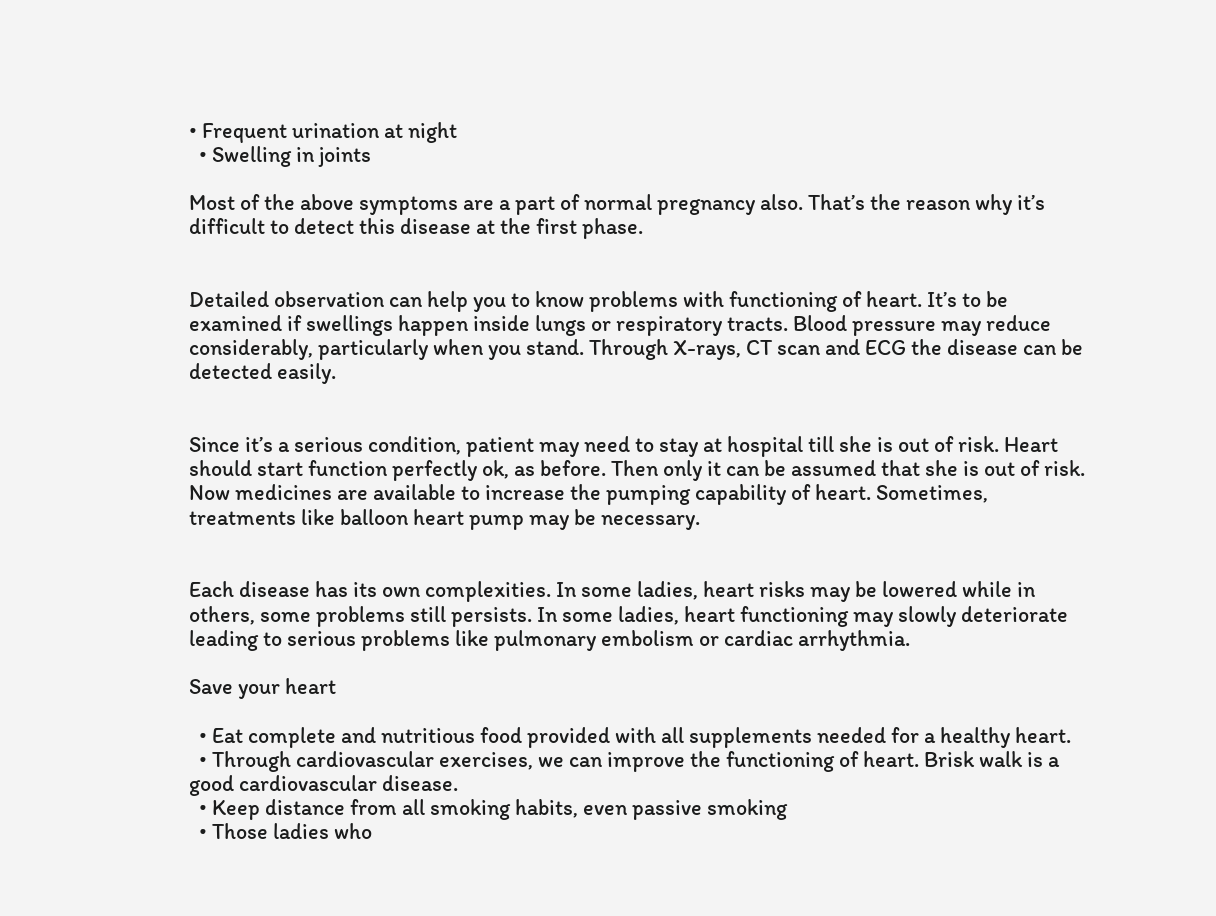• Frequent urination at night
  • Swelling in joints

Most of the above symptoms are a part of normal pregnancy also. That’s the reason why it’s difficult to detect this disease at the first phase.


Detailed observation can help you to know problems with functioning of heart. It’s to be examined if swellings happen inside lungs or respiratory tracts. Blood pressure may reduce considerably, particularly when you stand. Through X-rays, CT scan and ECG the disease can be detected easily.


Since it’s a serious condition, patient may need to stay at hospital till she is out of risk. Heart should start function perfectly ok, as before. Then only it can be assumed that she is out of risk. Now medicines are available to increase the pumping capability of heart. Sometimes, treatments like balloon heart pump may be necessary.


Each disease has its own complexities. In some ladies, heart risks may be lowered while in others, some problems still persists. In some ladies, heart functioning may slowly deteriorate leading to serious problems like pulmonary embolism or cardiac arrhythmia.

Save your heart

  • Eat complete and nutritious food provided with all supplements needed for a healthy heart.
  • Through cardiovascular exercises, we can improve the functioning of heart. Brisk walk is a good cardiovascular disease.
  • Keep distance from all smoking habits, even passive smoking
  • Those ladies who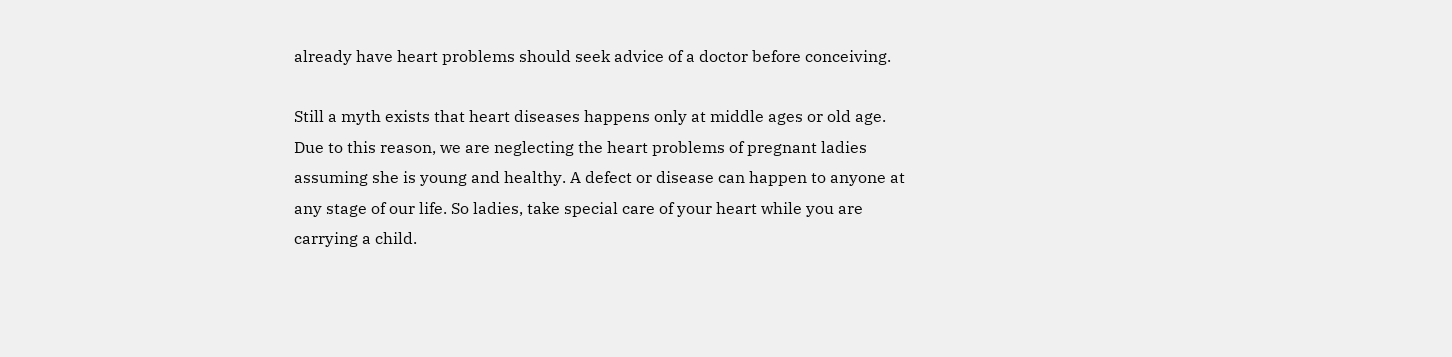already have heart problems should seek advice of a doctor before conceiving.

Still a myth exists that heart diseases happens only at middle ages or old age. Due to this reason, we are neglecting the heart problems of pregnant ladies assuming she is young and healthy. A defect or disease can happen to anyone at any stage of our life. So ladies, take special care of your heart while you are carrying a child.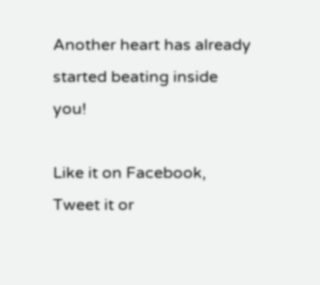Another heart has already started beating inside you!

Like it on Facebook, Tweet it or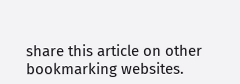share this article on other bookmarking websites.